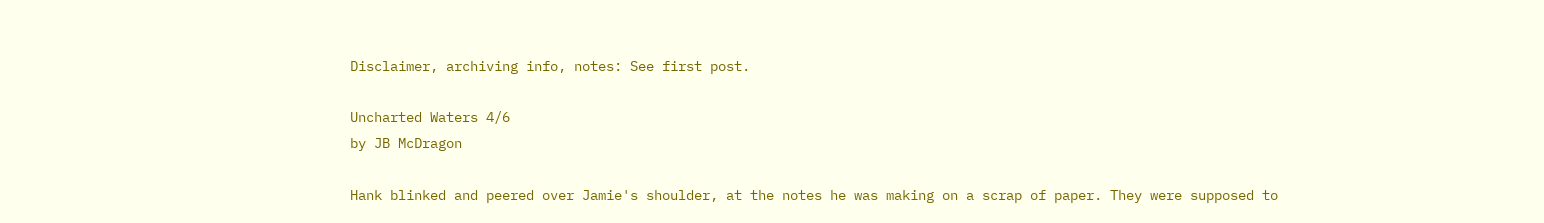Disclaimer, archiving info, notes: See first post.

Uncharted Waters 4/6
by JB McDragon

Hank blinked and peered over Jamie's shoulder, at the notes he was making on a scrap of paper. They were supposed to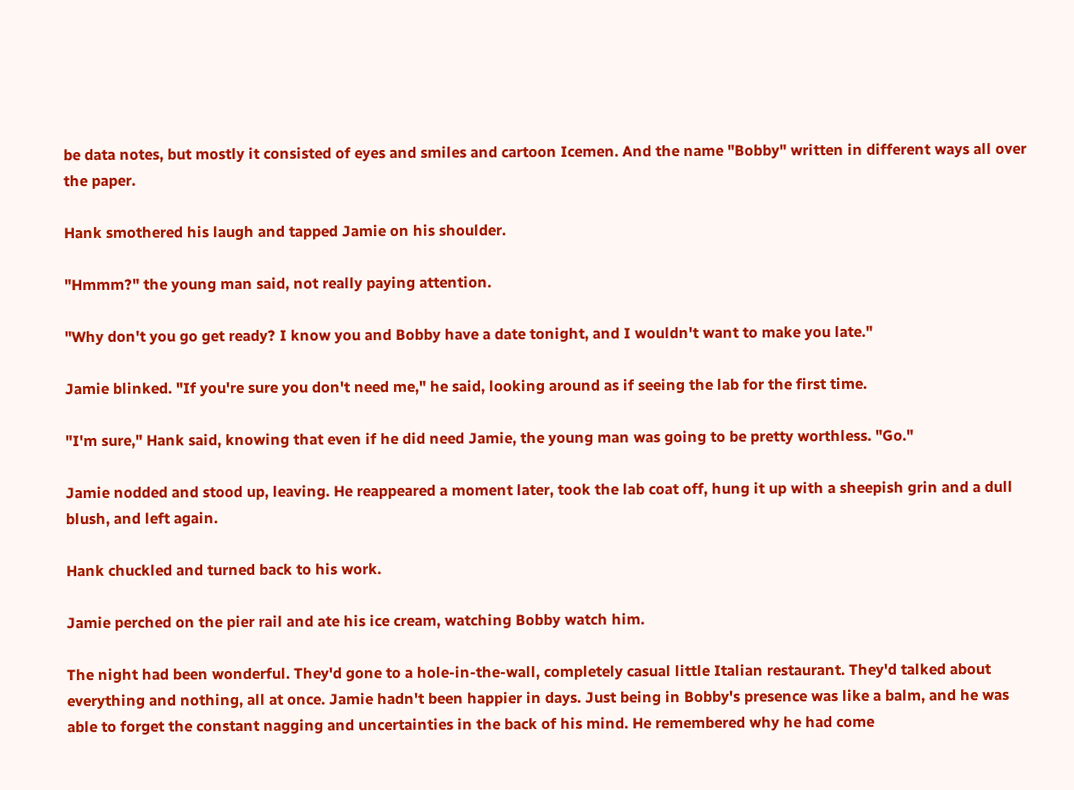be data notes, but mostly it consisted of eyes and smiles and cartoon Icemen. And the name "Bobby" written in different ways all over the paper.

Hank smothered his laugh and tapped Jamie on his shoulder.

"Hmmm?" the young man said, not really paying attention.

"Why don't you go get ready? I know you and Bobby have a date tonight, and I wouldn't want to make you late."

Jamie blinked. "If you're sure you don't need me," he said, looking around as if seeing the lab for the first time.

"I'm sure," Hank said, knowing that even if he did need Jamie, the young man was going to be pretty worthless. "Go."

Jamie nodded and stood up, leaving. He reappeared a moment later, took the lab coat off, hung it up with a sheepish grin and a dull blush, and left again.

Hank chuckled and turned back to his work.

Jamie perched on the pier rail and ate his ice cream, watching Bobby watch him.

The night had been wonderful. They'd gone to a hole-in-the-wall, completely casual little Italian restaurant. They'd talked about everything and nothing, all at once. Jamie hadn't been happier in days. Just being in Bobby's presence was like a balm, and he was able to forget the constant nagging and uncertainties in the back of his mind. He remembered why he had come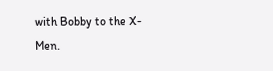with Bobby to the X-Men.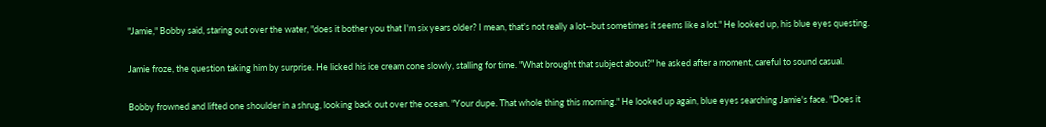"Jamie," Bobby said, staring out over the water, "does it bother you that I'm six years older? I mean, that's not really a lot--but sometimes it seems like a lot." He looked up, his blue eyes questing.

Jamie froze, the question taking him by surprise. He licked his ice cream cone slowly, stalling for time. "What brought that subject about?" he asked after a moment, careful to sound casual.

Bobby frowned and lifted one shoulder in a shrug, looking back out over the ocean. "Your dupe. That whole thing this morning." He looked up again, blue eyes searching Jamie's face. "Does it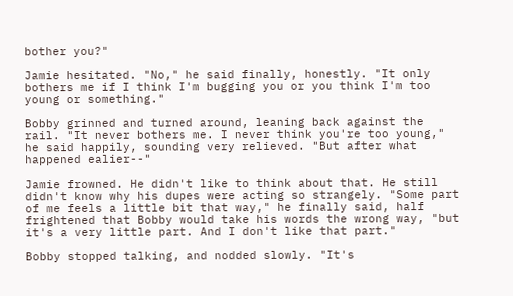bother you?"

Jamie hesitated. "No," he said finally, honestly. "It only bothers me if I think I'm bugging you or you think I'm too young or something."

Bobby grinned and turned around, leaning back against the rail. "It never bothers me. I never think you're too young," he said happily, sounding very relieved. "But after what happened ealier--"

Jamie frowned. He didn't like to think about that. He still didn't know why his dupes were acting so strangely. "Some part of me feels a little bit that way," he finally said, half frightened that Bobby would take his words the wrong way, "but it's a very little part. And I don't like that part."

Bobby stopped talking, and nodded slowly. "It's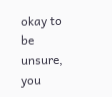okay to be unsure, you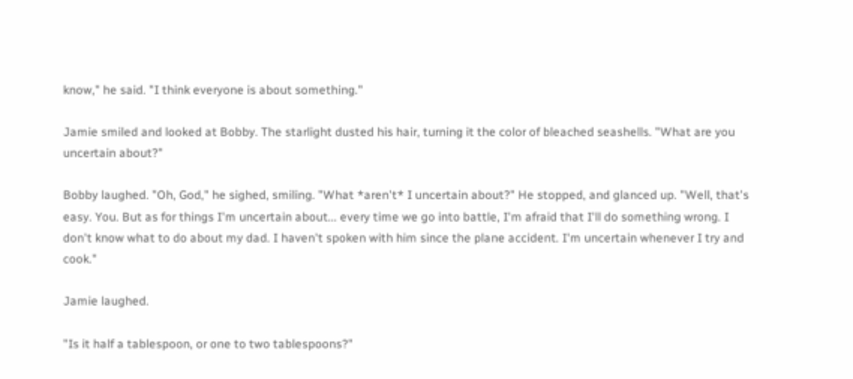know," he said. "I think everyone is about something."

Jamie smiled and looked at Bobby. The starlight dusted his hair, turning it the color of bleached seashells. "What are you uncertain about?"

Bobby laughed. "Oh, God," he sighed, smiling. "What *aren't* I uncertain about?" He stopped, and glanced up. "Well, that's easy. You. But as for things I'm uncertain about... every time we go into battle, I'm afraid that I'll do something wrong. I don't know what to do about my dad. I haven't spoken with him since the plane accident. I'm uncertain whenever I try and cook."

Jamie laughed.

"Is it half a tablespoon, or one to two tablespoons?"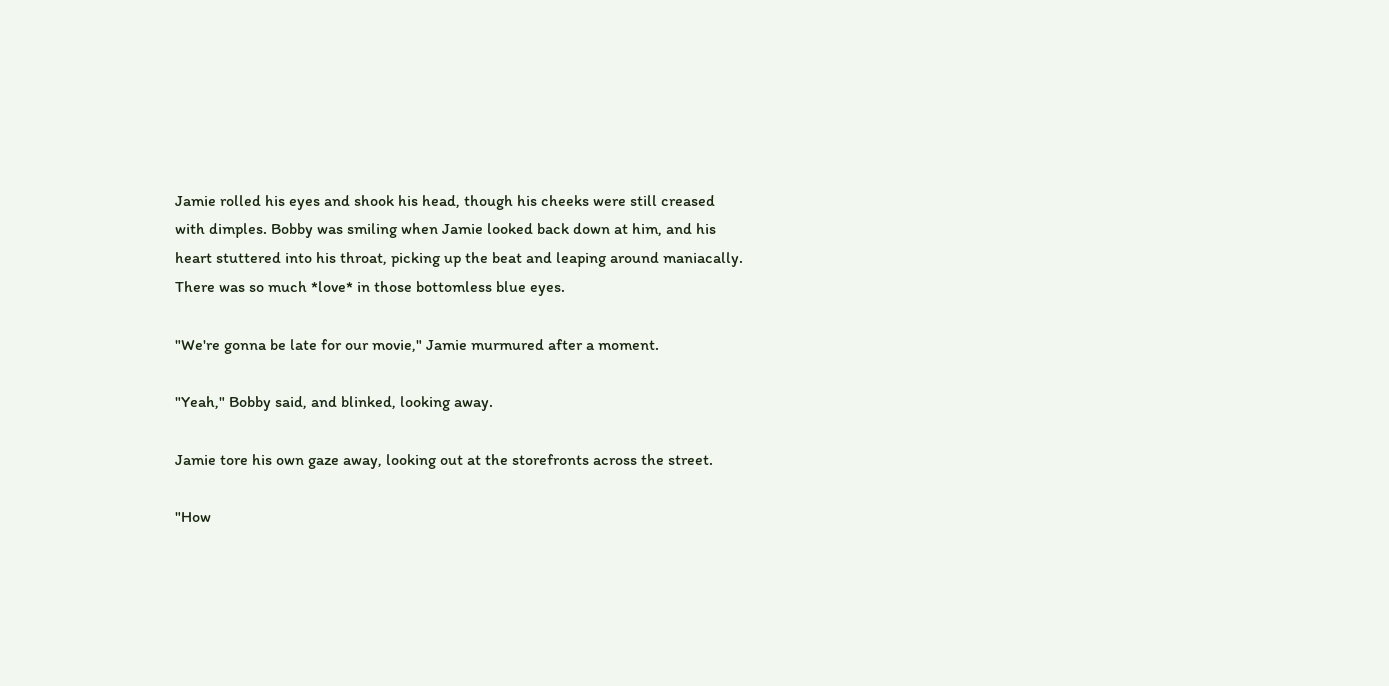Jamie rolled his eyes and shook his head, though his cheeks were still creased with dimples. Bobby was smiling when Jamie looked back down at him, and his heart stuttered into his throat, picking up the beat and leaping around maniacally. There was so much *love* in those bottomless blue eyes.

"We're gonna be late for our movie," Jamie murmured after a moment.

"Yeah," Bobby said, and blinked, looking away.

Jamie tore his own gaze away, looking out at the storefronts across the street.

"How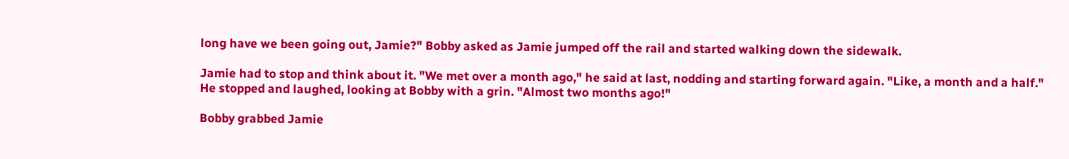long have we been going out, Jamie?" Bobby asked as Jamie jumped off the rail and started walking down the sidewalk.

Jamie had to stop and think about it. "We met over a month ago," he said at last, nodding and starting forward again. "Like, a month and a half." He stopped and laughed, looking at Bobby with a grin. "Almost two months ago!"

Bobby grabbed Jamie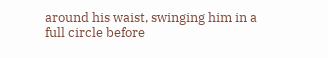around his waist, swinging him in a full circle before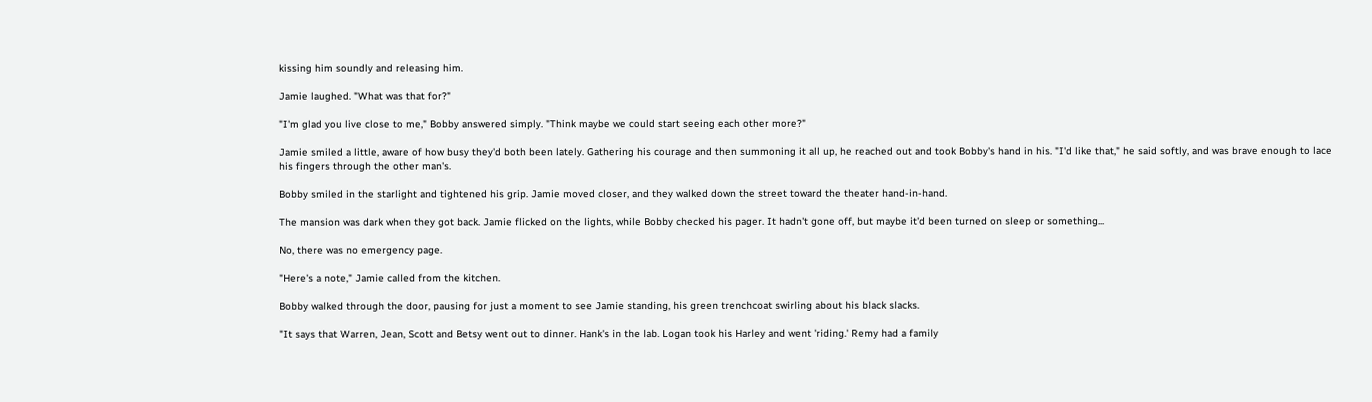kissing him soundly and releasing him.

Jamie laughed. "What was that for?"

"I'm glad you live close to me," Bobby answered simply. "Think maybe we could start seeing each other more?"

Jamie smiled a little, aware of how busy they'd both been lately. Gathering his courage and then summoning it all up, he reached out and took Bobby's hand in his. "I'd like that," he said softly, and was brave enough to lace his fingers through the other man's.

Bobby smiled in the starlight and tightened his grip. Jamie moved closer, and they walked down the street toward the theater hand-in-hand.

The mansion was dark when they got back. Jamie flicked on the lights, while Bobby checked his pager. It hadn't gone off, but maybe it'd been turned on sleep or something...

No, there was no emergency page.

"Here's a note," Jamie called from the kitchen.

Bobby walked through the door, pausing for just a moment to see Jamie standing, his green trenchcoat swirling about his black slacks.

"It says that Warren, Jean, Scott and Betsy went out to dinner. Hank's in the lab. Logan took his Harley and went 'riding.' Remy had a family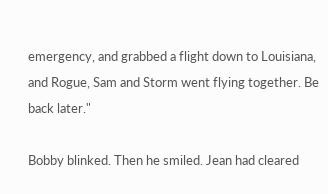emergency, and grabbed a flight down to Louisiana, and Rogue, Sam and Storm went flying together. Be back later."

Bobby blinked. Then he smiled. Jean had cleared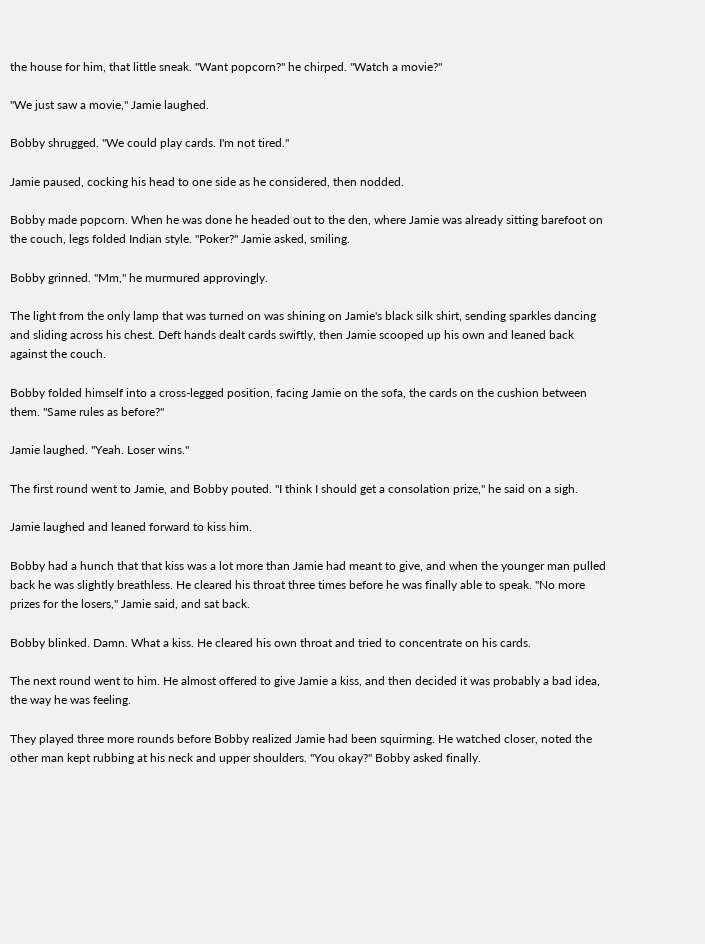the house for him, that little sneak. "Want popcorn?" he chirped. "Watch a movie?"

"We just saw a movie," Jamie laughed.

Bobby shrugged. "We could play cards. I'm not tired."

Jamie paused, cocking his head to one side as he considered, then nodded.

Bobby made popcorn. When he was done he headed out to the den, where Jamie was already sitting barefoot on the couch, legs folded Indian style. "Poker?" Jamie asked, smiling.

Bobby grinned. "Mm," he murmured approvingly.

The light from the only lamp that was turned on was shining on Jamie's black silk shirt, sending sparkles dancing and sliding across his chest. Deft hands dealt cards swiftly, then Jamie scooped up his own and leaned back against the couch.

Bobby folded himself into a cross-legged position, facing Jamie on the sofa, the cards on the cushion between them. "Same rules as before?"

Jamie laughed. "Yeah. Loser wins."

The first round went to Jamie, and Bobby pouted. "I think I should get a consolation prize," he said on a sigh.

Jamie laughed and leaned forward to kiss him.

Bobby had a hunch that that kiss was a lot more than Jamie had meant to give, and when the younger man pulled back he was slightly breathless. He cleared his throat three times before he was finally able to speak. "No more prizes for the losers," Jamie said, and sat back.

Bobby blinked. Damn. What a kiss. He cleared his own throat and tried to concentrate on his cards.

The next round went to him. He almost offered to give Jamie a kiss, and then decided it was probably a bad idea, the way he was feeling.

They played three more rounds before Bobby realized Jamie had been squirming. He watched closer, noted the other man kept rubbing at his neck and upper shoulders. "You okay?" Bobby asked finally.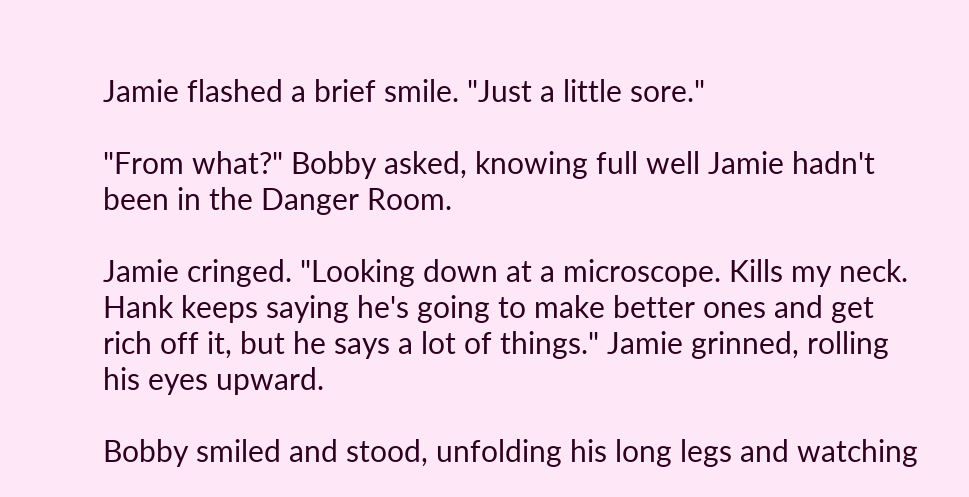Jamie flashed a brief smile. "Just a little sore."

"From what?" Bobby asked, knowing full well Jamie hadn't been in the Danger Room.

Jamie cringed. "Looking down at a microscope. Kills my neck. Hank keeps saying he's going to make better ones and get rich off it, but he says a lot of things." Jamie grinned, rolling his eyes upward.

Bobby smiled and stood, unfolding his long legs and watching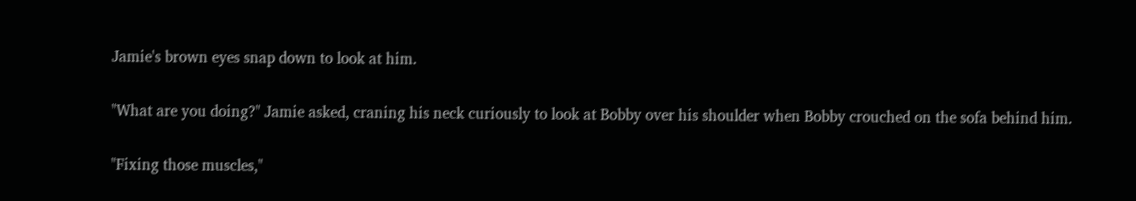Jamie's brown eyes snap down to look at him.

"What are you doing?" Jamie asked, craning his neck curiously to look at Bobby over his shoulder when Bobby crouched on the sofa behind him.

"Fixing those muscles,"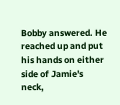Bobby answered. He reached up and put his hands on either side of Jamie's neck,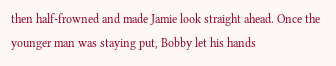then half-frowned and made Jamie look straight ahead. Once the younger man was staying put, Bobby let his hands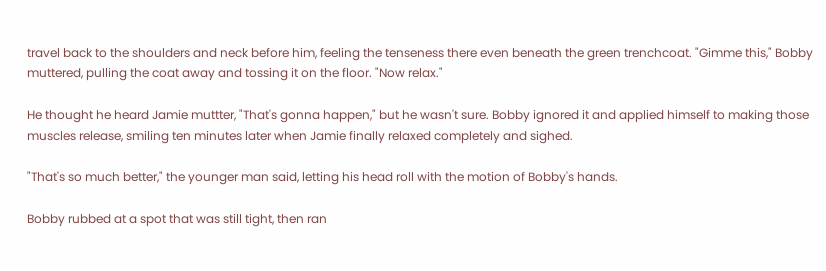travel back to the shoulders and neck before him, feeling the tenseness there even beneath the green trenchcoat. "Gimme this," Bobby muttered, pulling the coat away and tossing it on the floor. "Now relax."

He thought he heard Jamie muttter, "That's gonna happen," but he wasn't sure. Bobby ignored it and applied himself to making those muscles release, smiling ten minutes later when Jamie finally relaxed completely and sighed.

"That's so much better," the younger man said, letting his head roll with the motion of Bobby's hands.

Bobby rubbed at a spot that was still tight, then ran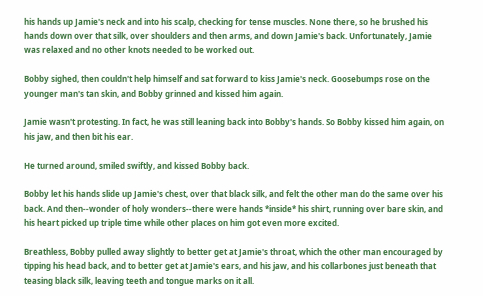his hands up Jamie's neck and into his scalp, checking for tense muscles. None there, so he brushed his hands down over that silk, over shoulders and then arms, and down Jamie's back. Unfortunately, Jamie was relaxed and no other knots needed to be worked out.

Bobby sighed, then couldn't help himself and sat forward to kiss Jamie's neck. Goosebumps rose on the younger man's tan skin, and Bobby grinned and kissed him again.

Jamie wasn't protesting. In fact, he was still leaning back into Bobby's hands. So Bobby kissed him again, on his jaw, and then bit his ear.

He turned around, smiled swiftly, and kissed Bobby back.

Bobby let his hands slide up Jamie's chest, over that black silk, and felt the other man do the same over his back. And then--wonder of holy wonders--there were hands *inside* his shirt, running over bare skin, and his heart picked up triple time while other places on him got even more excited.

Breathless, Bobby pulled away slightly to better get at Jamie's throat, which the other man encouraged by tipping his head back, and to better get at Jamie's ears, and his jaw, and his collarbones just beneath that teasing black silk, leaving teeth and tongue marks on it all.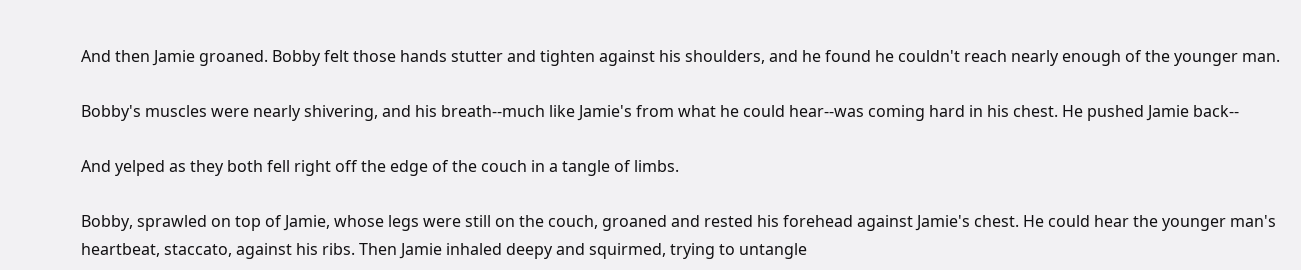And then Jamie groaned. Bobby felt those hands stutter and tighten against his shoulders, and he found he couldn't reach nearly enough of the younger man.

Bobby's muscles were nearly shivering, and his breath--much like Jamie's from what he could hear--was coming hard in his chest. He pushed Jamie back--

And yelped as they both fell right off the edge of the couch in a tangle of limbs.

Bobby, sprawled on top of Jamie, whose legs were still on the couch, groaned and rested his forehead against Jamie's chest. He could hear the younger man's heartbeat, staccato, against his ribs. Then Jamie inhaled deepy and squirmed, trying to untangle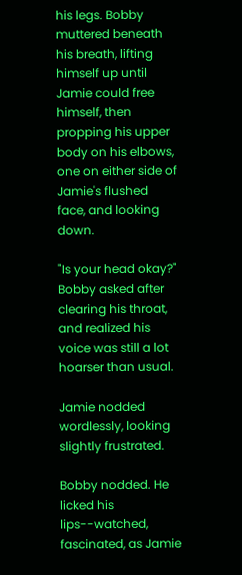his legs. Bobby muttered beneath his breath, lifting himself up until Jamie could free himself, then propping his upper body on his elbows, one on either side of Jamie's flushed face, and looking down.

"Is your head okay?" Bobby asked after clearing his throat, and realized his voice was still a lot hoarser than usual.

Jamie nodded wordlessly, looking slightly frustrated.

Bobby nodded. He licked his lips--watched, fascinated, as Jamie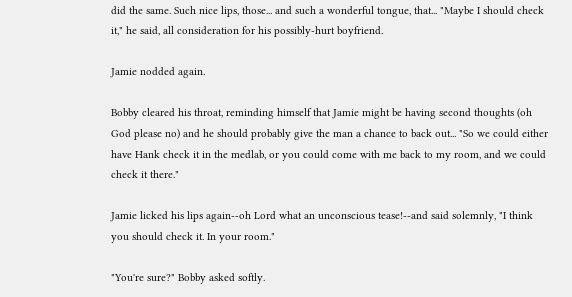did the same. Such nice lips, those... and such a wonderful tongue, that... "Maybe I should check it," he said, all consideration for his possibly-hurt boyfriend.

Jamie nodded again.

Bobby cleared his throat, reminding himself that Jamie might be having second thoughts (oh God please no) and he should probably give the man a chance to back out... "So we could either have Hank check it in the medlab, or you could come with me back to my room, and we could check it there."

Jamie licked his lips again--oh Lord what an unconscious tease!--and said solemnly, "I think you should check it. In your room."

"You're sure?" Bobby asked softly.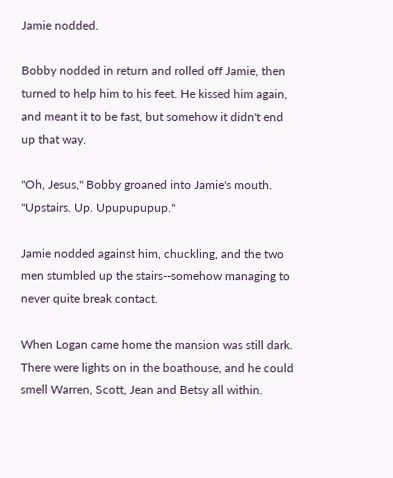Jamie nodded.

Bobby nodded in return and rolled off Jamie, then turned to help him to his feet. He kissed him again, and meant it to be fast, but somehow it didn't end up that way.

"Oh, Jesus," Bobby groaned into Jamie's mouth. "Upstairs. Up. Upupupupup."

Jamie nodded against him, chuckling, and the two men stumbled up the stairs--somehow managing to never quite break contact.

When Logan came home the mansion was still dark. There were lights on in the boathouse, and he could smell Warren, Scott, Jean and Betsy all within.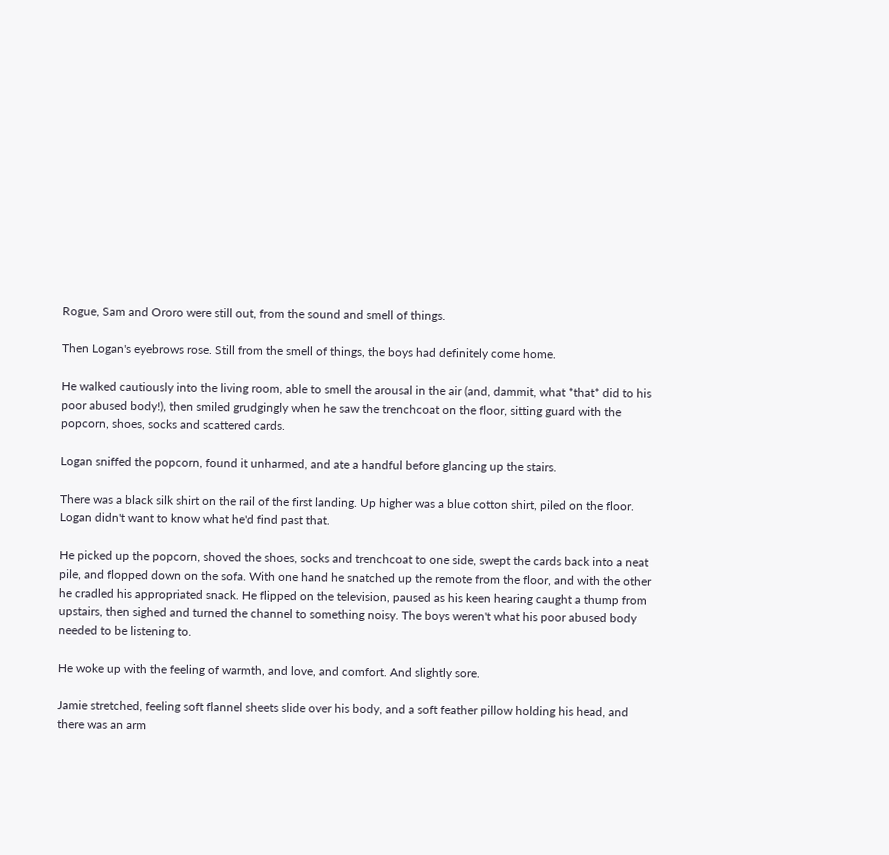Rogue, Sam and Ororo were still out, from the sound and smell of things.

Then Logan's eyebrows rose. Still from the smell of things, the boys had definitely come home.

He walked cautiously into the living room, able to smell the arousal in the air (and, dammit, what *that* did to his poor abused body!), then smiled grudgingly when he saw the trenchcoat on the floor, sitting guard with the popcorn, shoes, socks and scattered cards.

Logan sniffed the popcorn, found it unharmed, and ate a handful before glancing up the stairs.

There was a black silk shirt on the rail of the first landing. Up higher was a blue cotton shirt, piled on the floor. Logan didn't want to know what he'd find past that.

He picked up the popcorn, shoved the shoes, socks and trenchcoat to one side, swept the cards back into a neat pile, and flopped down on the sofa. With one hand he snatched up the remote from the floor, and with the other he cradled his appropriated snack. He flipped on the television, paused as his keen hearing caught a thump from upstairs, then sighed and turned the channel to something noisy. The boys weren't what his poor abused body needed to be listening to.

He woke up with the feeling of warmth, and love, and comfort. And slightly sore.

Jamie stretched, feeling soft flannel sheets slide over his body, and a soft feather pillow holding his head, and there was an arm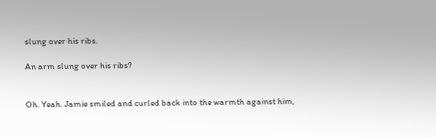slung over his ribs.

An arm slung over his ribs?


Oh. Yeah. Jamie smiled and curled back into the warmth against him,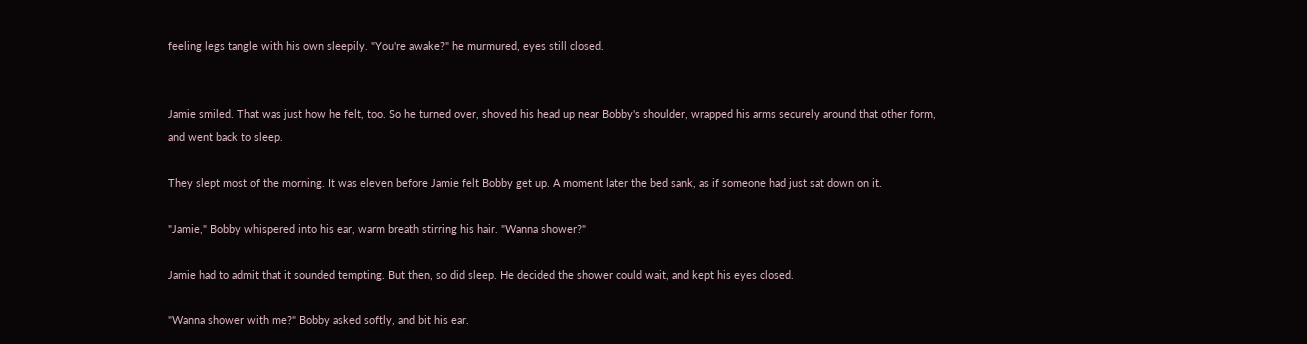feeling legs tangle with his own sleepily. "You're awake?" he murmured, eyes still closed.


Jamie smiled. That was just how he felt, too. So he turned over, shoved his head up near Bobby's shoulder, wrapped his arms securely around that other form, and went back to sleep.

They slept most of the morning. It was eleven before Jamie felt Bobby get up. A moment later the bed sank, as if someone had just sat down on it.

"Jamie," Bobby whispered into his ear, warm breath stirring his hair. "Wanna shower?"

Jamie had to admit that it sounded tempting. But then, so did sleep. He decided the shower could wait, and kept his eyes closed.

"Wanna shower with me?" Bobby asked softly, and bit his ear.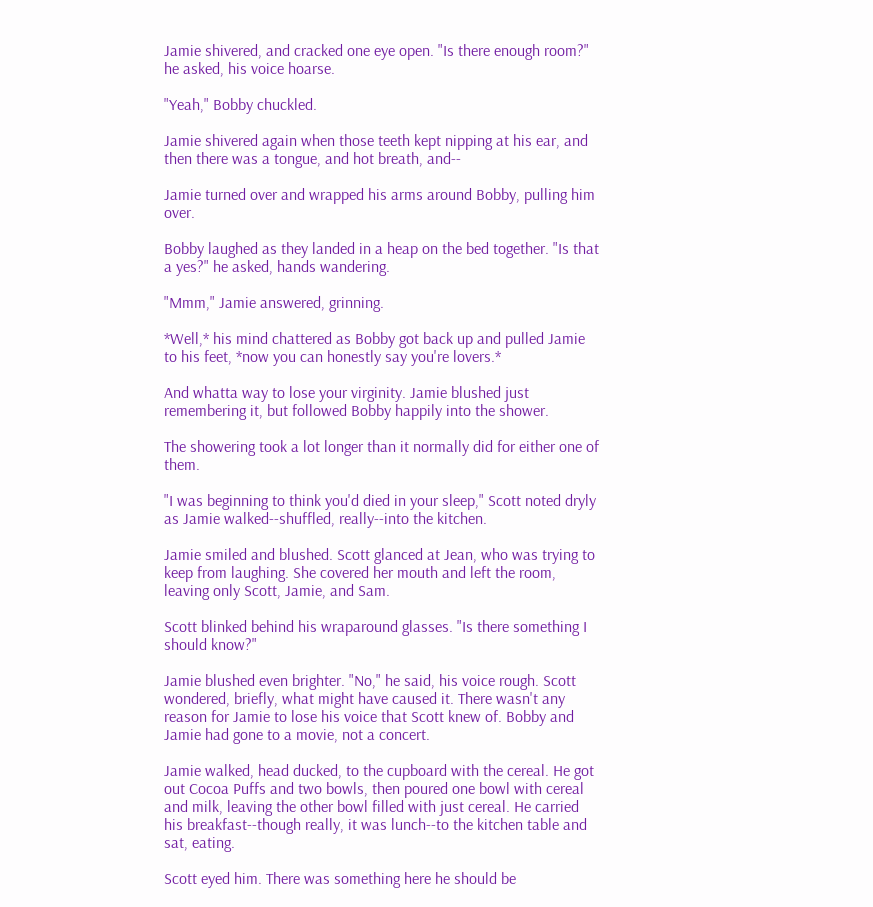Jamie shivered, and cracked one eye open. "Is there enough room?" he asked, his voice hoarse.

"Yeah," Bobby chuckled.

Jamie shivered again when those teeth kept nipping at his ear, and then there was a tongue, and hot breath, and--

Jamie turned over and wrapped his arms around Bobby, pulling him over.

Bobby laughed as they landed in a heap on the bed together. "Is that a yes?" he asked, hands wandering.

"Mmm," Jamie answered, grinning.

*Well,* his mind chattered as Bobby got back up and pulled Jamie to his feet, *now you can honestly say you're lovers.*

And whatta way to lose your virginity. Jamie blushed just remembering it, but followed Bobby happily into the shower.

The showering took a lot longer than it normally did for either one of them.

"I was beginning to think you'd died in your sleep," Scott noted dryly as Jamie walked--shuffled, really--into the kitchen.

Jamie smiled and blushed. Scott glanced at Jean, who was trying to keep from laughing. She covered her mouth and left the room, leaving only Scott, Jamie, and Sam.

Scott blinked behind his wraparound glasses. "Is there something I should know?"

Jamie blushed even brighter. "No," he said, his voice rough. Scott wondered, briefly, what might have caused it. There wasn't any reason for Jamie to lose his voice that Scott knew of. Bobby and Jamie had gone to a movie, not a concert.

Jamie walked, head ducked, to the cupboard with the cereal. He got out Cocoa Puffs and two bowls, then poured one bowl with cereal and milk, leaving the other bowl filled with just cereal. He carried his breakfast--though really, it was lunch--to the kitchen table and sat, eating.

Scott eyed him. There was something here he should be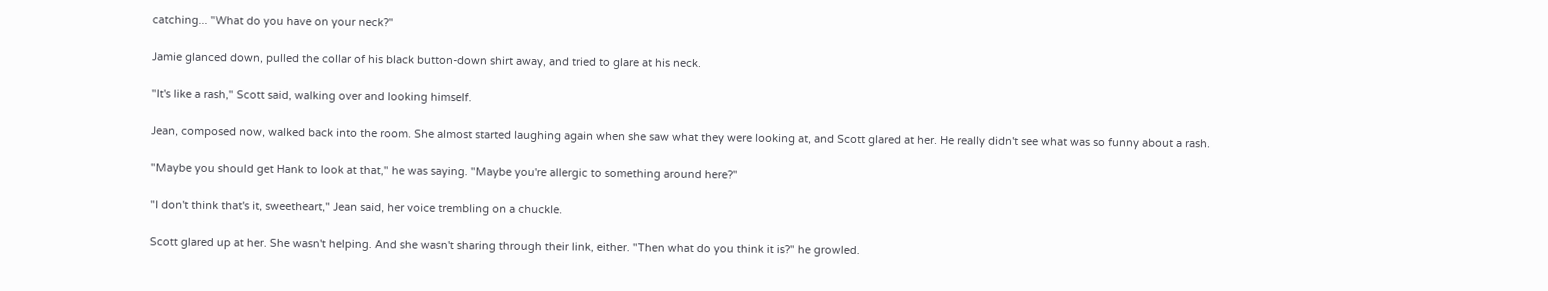catching... "What do you have on your neck?"

Jamie glanced down, pulled the collar of his black button-down shirt away, and tried to glare at his neck.

"It's like a rash," Scott said, walking over and looking himself.

Jean, composed now, walked back into the room. She almost started laughing again when she saw what they were looking at, and Scott glared at her. He really didn't see what was so funny about a rash.

"Maybe you should get Hank to look at that," he was saying. "Maybe you're allergic to something around here?"

"I don't think that's it, sweetheart," Jean said, her voice trembling on a chuckle.

Scott glared up at her. She wasn't helping. And she wasn't sharing through their link, either. "Then what do you think it is?" he growled.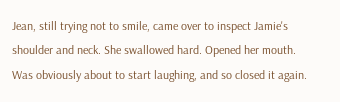Jean, still trying not to smile, came over to inspect Jamie's shoulder and neck. She swallowed hard. Opened her mouth. Was obviously about to start laughing, and so closed it again.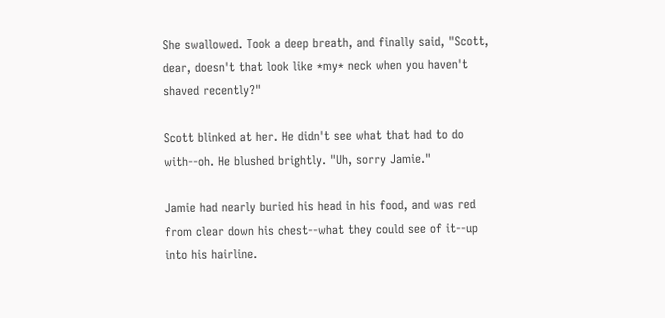She swallowed. Took a deep breath, and finally said, "Scott, dear, doesn't that look like *my* neck when you haven't shaved recently?"

Scott blinked at her. He didn't see what that had to do with--oh. He blushed brightly. "Uh, sorry Jamie."

Jamie had nearly buried his head in his food, and was red from clear down his chest--what they could see of it--up into his hairline.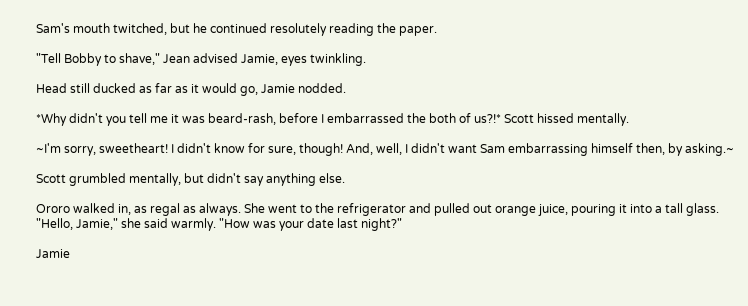Sam's mouth twitched, but he continued resolutely reading the paper.

"Tell Bobby to shave," Jean advised Jamie, eyes twinkling.

Head still ducked as far as it would go, Jamie nodded.

*Why didn't you tell me it was beard-rash, before I embarrassed the both of us?!* Scott hissed mentally.

~I'm sorry, sweetheart! I didn't know for sure, though! And, well, I didn't want Sam embarrassing himself then, by asking.~

Scott grumbled mentally, but didn't say anything else.

Ororo walked in, as regal as always. She went to the refrigerator and pulled out orange juice, pouring it into a tall glass. "Hello, Jamie," she said warmly. "How was your date last night?"

Jamie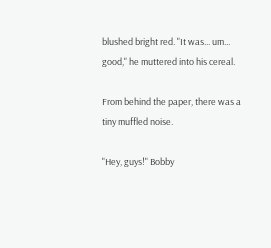blushed bright red. "It was... um... good," he muttered into his cereal.

From behind the paper, there was a tiny muffled noise.

"Hey, guys!" Bobby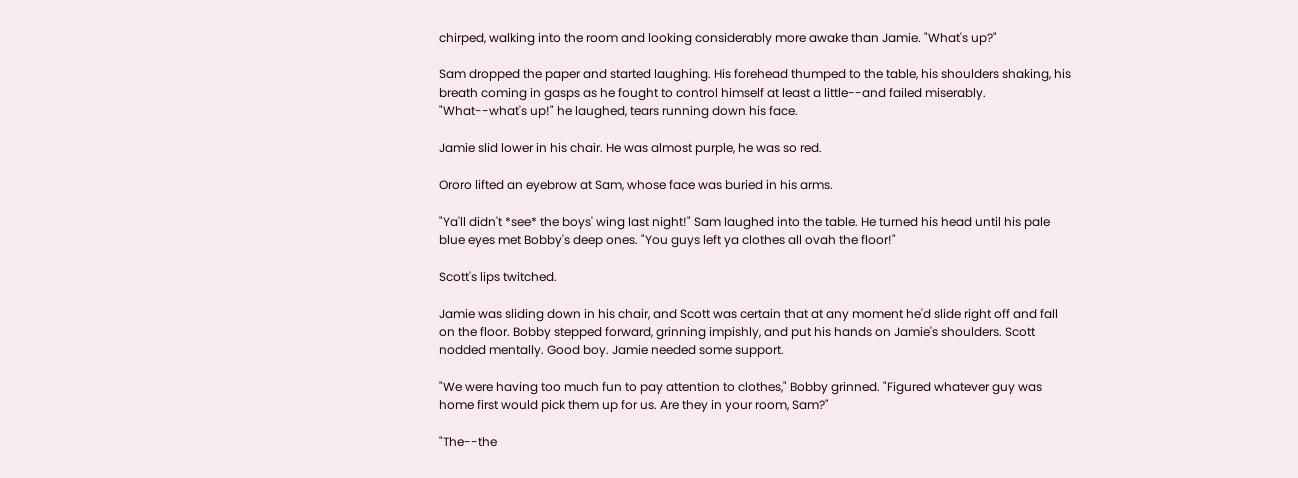chirped, walking into the room and looking considerably more awake than Jamie. "What's up?"

Sam dropped the paper and started laughing. His forehead thumped to the table, his shoulders shaking, his breath coming in gasps as he fought to control himself at least a little--and failed miserably. "What--what's up!" he laughed, tears running down his face.

Jamie slid lower in his chair. He was almost purple, he was so red.

Ororo lifted an eyebrow at Sam, whose face was buried in his arms.

"Ya'll didn't *see* the boys' wing last night!" Sam laughed into the table. He turned his head until his pale blue eyes met Bobby's deep ones. "You guys left ya clothes all ovah the floor!"

Scott's lips twitched.

Jamie was sliding down in his chair, and Scott was certain that at any moment he'd slide right off and fall on the floor. Bobby stepped forward, grinning impishly, and put his hands on Jamie's shoulders. Scott nodded mentally. Good boy. Jamie needed some support.

"We were having too much fun to pay attention to clothes," Bobby grinned. "Figured whatever guy was home first would pick them up for us. Are they in your room, Sam?"

"The--the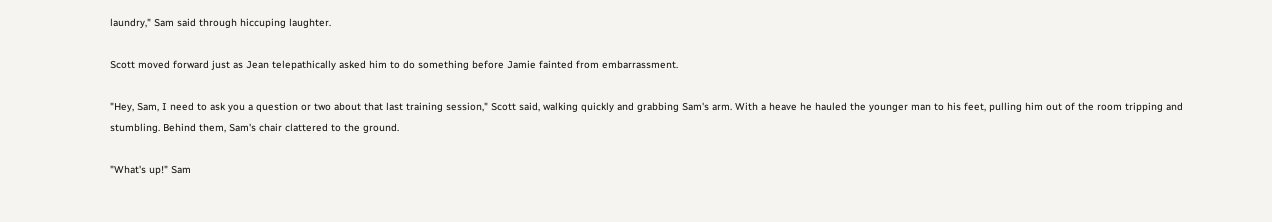laundry," Sam said through hiccuping laughter.

Scott moved forward just as Jean telepathically asked him to do something before Jamie fainted from embarrassment.

"Hey, Sam, I need to ask you a question or two about that last training session," Scott said, walking quickly and grabbing Sam's arm. With a heave he hauled the younger man to his feet, pulling him out of the room tripping and stumbling. Behind them, Sam's chair clattered to the ground.

"What's up!" Sam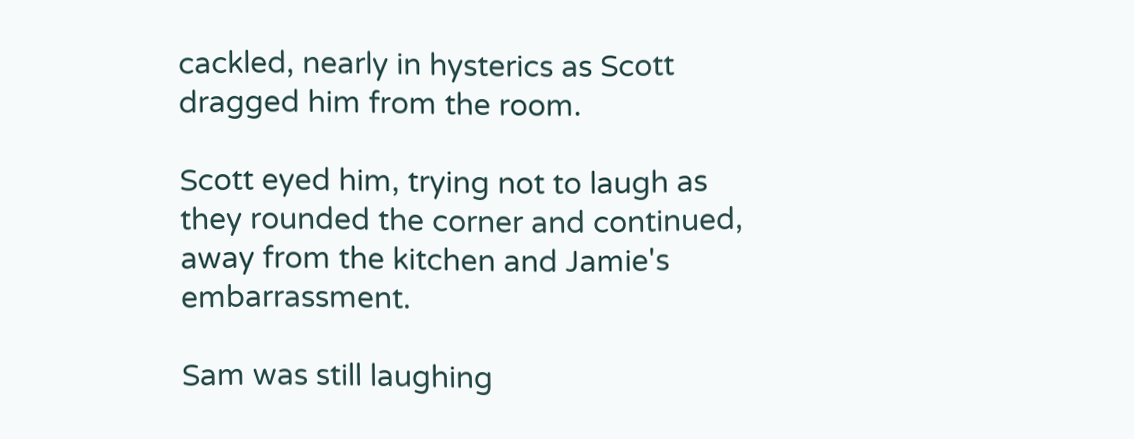cackled, nearly in hysterics as Scott dragged him from the room.

Scott eyed him, trying not to laugh as they rounded the corner and continued, away from the kitchen and Jamie's embarrassment.

Sam was still laughing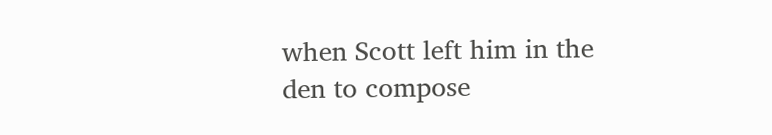when Scott left him in the den to compose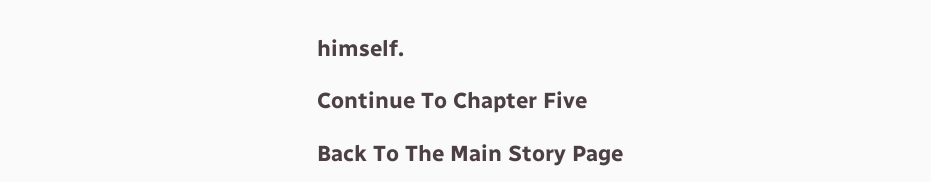himself.

Continue To Chapter Five

Back To The Main Story Page